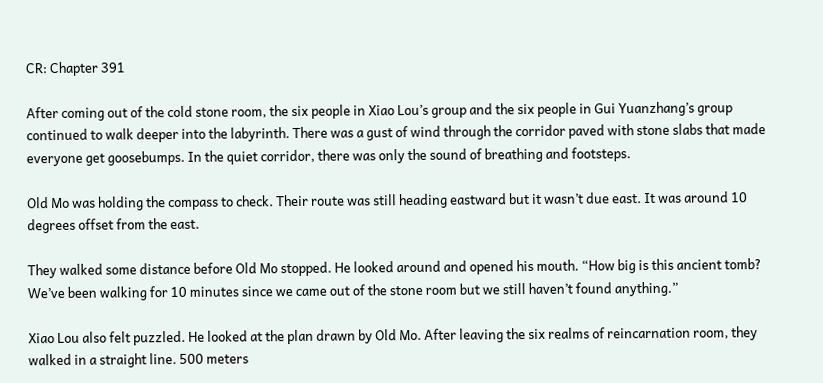CR: Chapter 391

After coming out of the cold stone room, the six people in Xiao Lou’s group and the six people in Gui Yuanzhang’s group continued to walk deeper into the labyrinth. There was a gust of wind through the corridor paved with stone slabs that made everyone get goosebumps. In the quiet corridor, there was only the sound of breathing and footsteps.

Old Mo was holding the compass to check. Their route was still heading eastward but it wasn’t due east. It was around 10 degrees offset from the east.

They walked some distance before Old Mo stopped. He looked around and opened his mouth. “How big is this ancient tomb? We’ve been walking for 10 minutes since we came out of the stone room but we still haven’t found anything.”

Xiao Lou also felt puzzled. He looked at the plan drawn by Old Mo. After leaving the six realms of reincarnation room, they walked in a straight line. 500 meters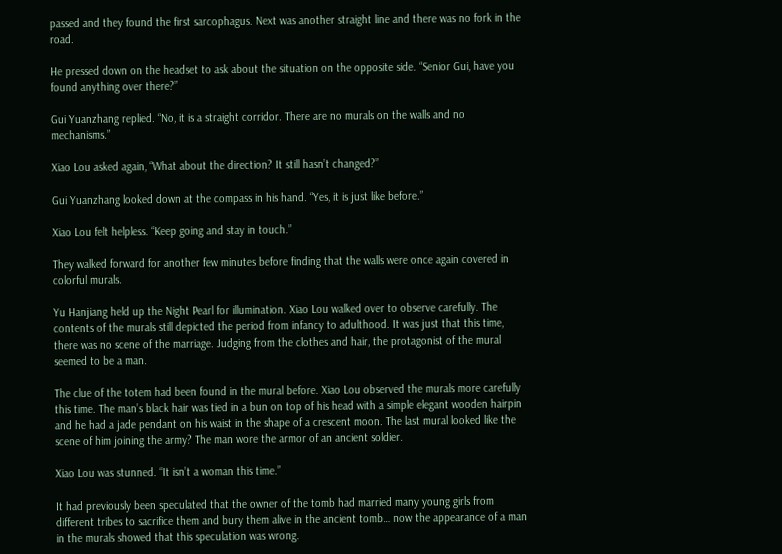passed and they found the first sarcophagus. Next was another straight line and there was no fork in the road.

He pressed down on the headset to ask about the situation on the opposite side. “Senior Gui, have you found anything over there?”

Gui Yuanzhang replied. “No, it is a straight corridor. There are no murals on the walls and no mechanisms.”

Xiao Lou asked again, “What about the direction? It still hasn’t changed?”

Gui Yuanzhang looked down at the compass in his hand. “Yes, it is just like before.”

Xiao Lou felt helpless. “Keep going and stay in touch.”

They walked forward for another few minutes before finding that the walls were once again covered in colorful murals.

Yu Hanjiang held up the Night Pearl for illumination. Xiao Lou walked over to observe carefully. The contents of the murals still depicted the period from infancy to adulthood. It was just that this time, there was no scene of the marriage. Judging from the clothes and hair, the protagonist of the mural seemed to be a man.

The clue of the totem had been found in the mural before. Xiao Lou observed the murals more carefully this time. The man’s black hair was tied in a bun on top of his head with a simple elegant wooden hairpin and he had a jade pendant on his waist in the shape of a crescent moon. The last mural looked like the scene of him joining the army? The man wore the armor of an ancient soldier.

Xiao Lou was stunned. “It isn’t a woman this time.”

It had previously been speculated that the owner of the tomb had married many young girls from different tribes to sacrifice them and bury them alive in the ancient tomb… now the appearance of a man in the murals showed that this speculation was wrong.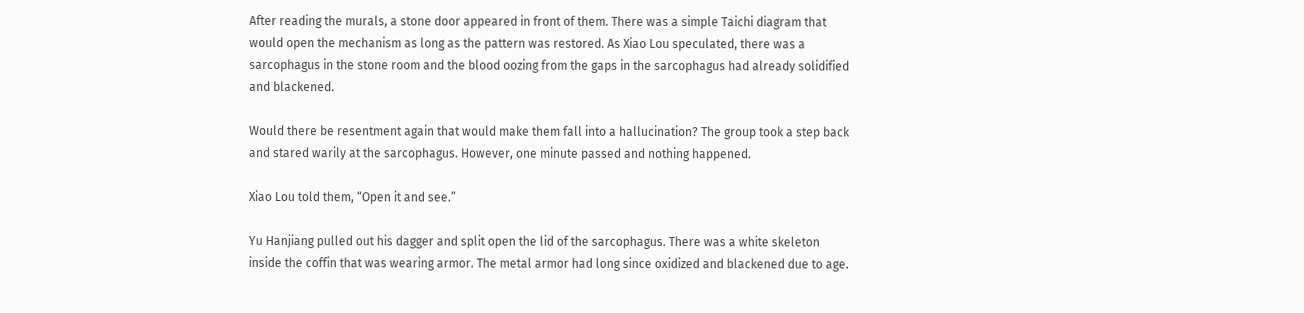After reading the murals, a stone door appeared in front of them. There was a simple Taichi diagram that would open the mechanism as long as the pattern was restored. As Xiao Lou speculated, there was a sarcophagus in the stone room and the blood oozing from the gaps in the sarcophagus had already solidified and blackened.

Would there be resentment again that would make them fall into a hallucination? The group took a step back and stared warily at the sarcophagus. However, one minute passed and nothing happened.

Xiao Lou told them, “Open it and see.”

Yu Hanjiang pulled out his dagger and split open the lid of the sarcophagus. There was a white skeleton inside the coffin that was wearing armor. The metal armor had long since oxidized and blackened due to age.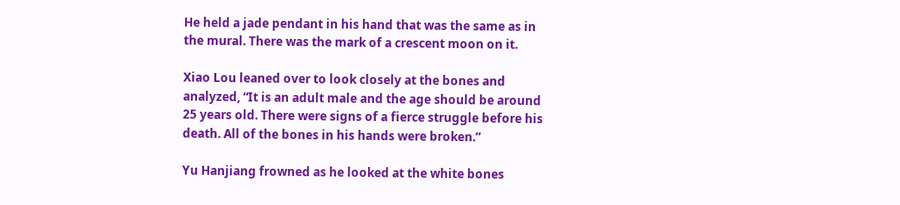He held a jade pendant in his hand that was the same as in the mural. There was the mark of a crescent moon on it.

Xiao Lou leaned over to look closely at the bones and analyzed, “It is an adult male and the age should be around 25 years old. There were signs of a fierce struggle before his death. All of the bones in his hands were broken.”

Yu Hanjiang frowned as he looked at the white bones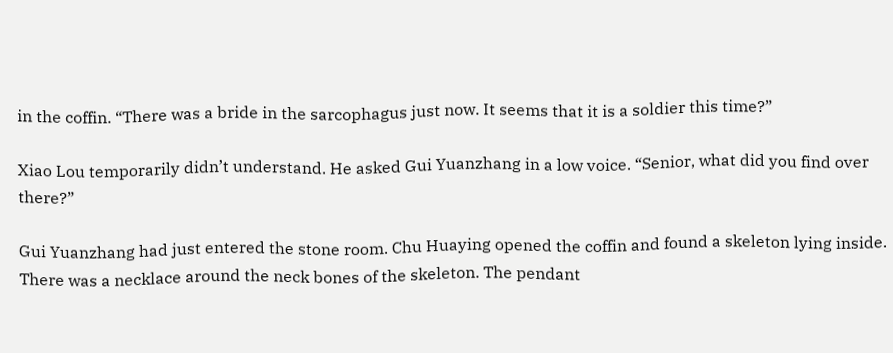in the coffin. “There was a bride in the sarcophagus just now. It seems that it is a soldier this time?”

Xiao Lou temporarily didn’t understand. He asked Gui Yuanzhang in a low voice. “Senior, what did you find over there?”

Gui Yuanzhang had just entered the stone room. Chu Huaying opened the coffin and found a skeleton lying inside. There was a necklace around the neck bones of the skeleton. The pendant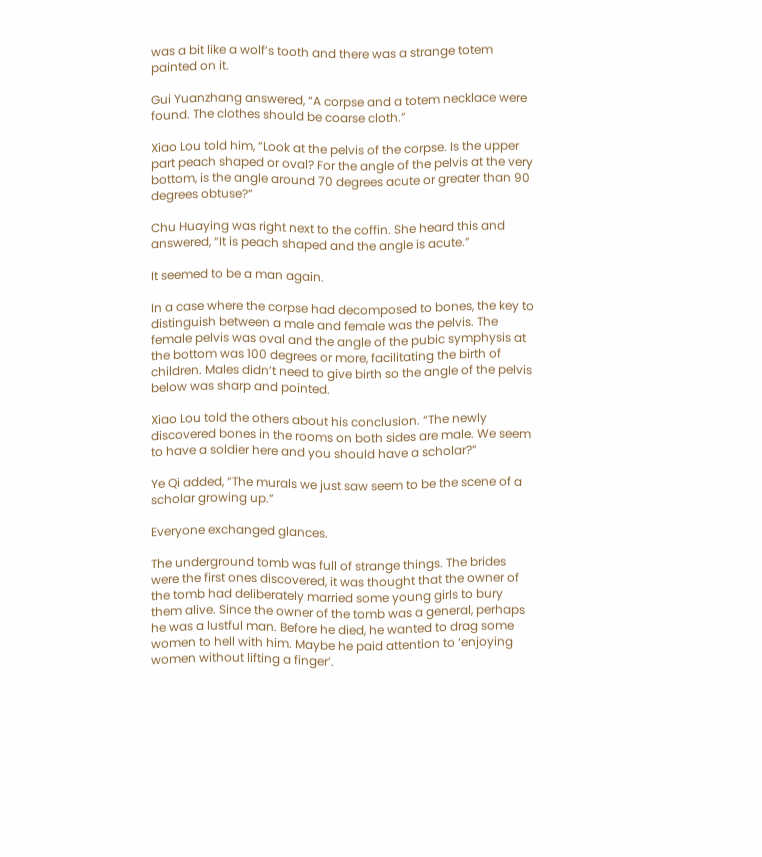was a bit like a wolf’s tooth and there was a strange totem painted on it.

Gui Yuanzhang answered, “A corpse and a totem necklace were found. The clothes should be coarse cloth.”

Xiao Lou told him, “Look at the pelvis of the corpse. Is the upper part peach shaped or oval? For the angle of the pelvis at the very bottom, is the angle around 70 degrees acute or greater than 90 degrees obtuse?”

Chu Huaying was right next to the coffin. She heard this and answered, “It is peach shaped and the angle is acute.”

It seemed to be a man again.

In a case where the corpse had decomposed to bones, the key to distinguish between a male and female was the pelvis. The female pelvis was oval and the angle of the pubic symphysis at the bottom was 100 degrees or more, facilitating the birth of children. Males didn’t need to give birth so the angle of the pelvis below was sharp and pointed.

Xiao Lou told the others about his conclusion. “The newly discovered bones in the rooms on both sides are male. We seem to have a soldier here and you should have a scholar?”

Ye Qi added, “The murals we just saw seem to be the scene of a scholar growing up.”

Everyone exchanged glances.

The underground tomb was full of strange things. The brides were the first ones discovered, it was thought that the owner of the tomb had deliberately married some young girls to bury them alive. Since the owner of the tomb was a general, perhaps he was a lustful man. Before he died, he wanted to drag some women to hell with him. Maybe he paid attention to ‘enjoying women without lifting a finger’.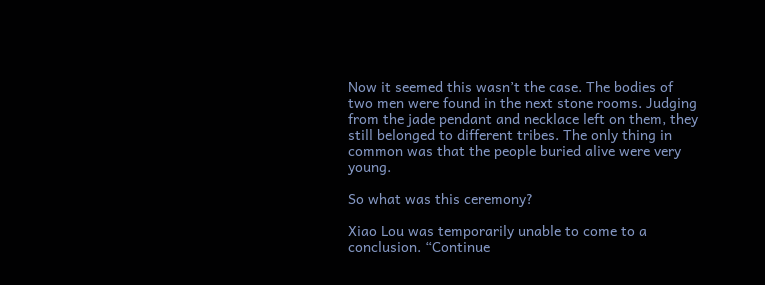Now it seemed this wasn’t the case. The bodies of two men were found in the next stone rooms. Judging from the jade pendant and necklace left on them, they still belonged to different tribes. The only thing in common was that the people buried alive were very young.

So what was this ceremony?

Xiao Lou was temporarily unable to come to a conclusion. “Continue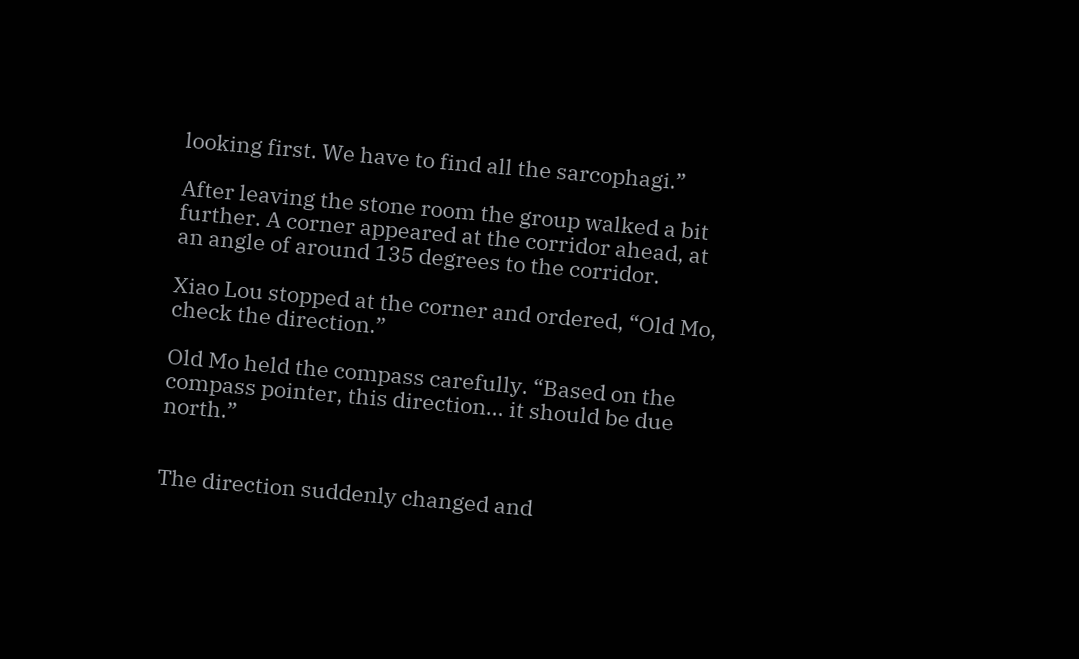looking first. We have to find all the sarcophagi.”

After leaving the stone room the group walked a bit further. A corner appeared at the corridor ahead, at an angle of around 135 degrees to the corridor.

Xiao Lou stopped at the corner and ordered, “Old Mo, check the direction.”

Old Mo held the compass carefully. “Based on the compass pointer, this direction… it should be due north.”


The direction suddenly changed and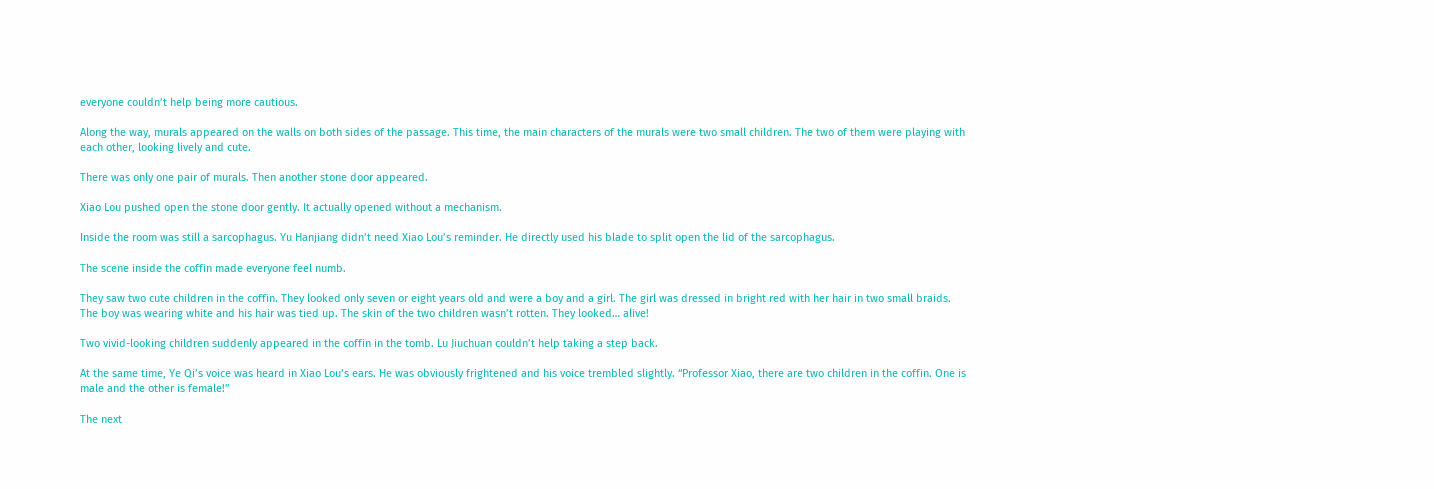everyone couldn’t help being more cautious.

Along the way, murals appeared on the walls on both sides of the passage. This time, the main characters of the murals were two small children. The two of them were playing with each other, looking lively and cute.

There was only one pair of murals. Then another stone door appeared.

Xiao Lou pushed open the stone door gently. It actually opened without a mechanism.

Inside the room was still a sarcophagus. Yu Hanjiang didn’t need Xiao Lou’s reminder. He directly used his blade to split open the lid of the sarcophagus.

The scene inside the coffin made everyone feel numb.

They saw two cute children in the coffin. They looked only seven or eight years old and were a boy and a girl. The girl was dressed in bright red with her hair in two small braids. The boy was wearing white and his hair was tied up. The skin of the two children wasn’t rotten. They looked… alive!

Two vivid-looking children suddenly appeared in the coffin in the tomb. Lu Jiuchuan couldn’t help taking a step back.

At the same time, Ye Qi’s voice was heard in Xiao Lou’s ears. He was obviously frightened and his voice trembled slightly. “Professor Xiao, there are two children in the coffin. One is male and the other is female!”

The next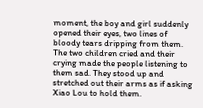moment, the boy and girl suddenly opened their eyes, two lines of bloody tears dripping from them. The two children cried and their crying made the people listening to them sad. They stood up and stretched out their arms as if asking Xiao Lou to hold them.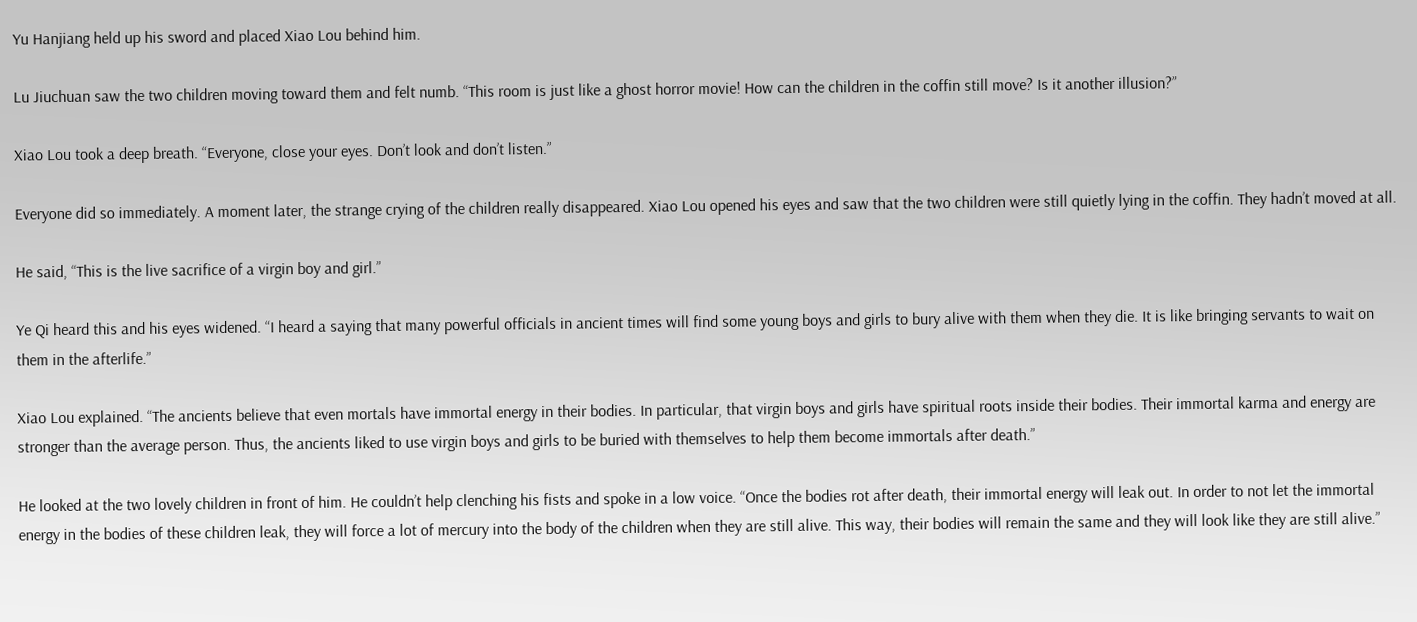Yu Hanjiang held up his sword and placed Xiao Lou behind him.

Lu Jiuchuan saw the two children moving toward them and felt numb. “This room is just like a ghost horror movie! How can the children in the coffin still move? Is it another illusion?”

Xiao Lou took a deep breath. “Everyone, close your eyes. Don’t look and don’t listen.”

Everyone did so immediately. A moment later, the strange crying of the children really disappeared. Xiao Lou opened his eyes and saw that the two children were still quietly lying in the coffin. They hadn’t moved at all.

He said, “This is the live sacrifice of a virgin boy and girl.”

Ye Qi heard this and his eyes widened. “I heard a saying that many powerful officials in ancient times will find some young boys and girls to bury alive with them when they die. It is like bringing servants to wait on them in the afterlife.”

Xiao Lou explained. “The ancients believe that even mortals have immortal energy in their bodies. In particular, that virgin boys and girls have spiritual roots inside their bodies. Their immortal karma and energy are stronger than the average person. Thus, the ancients liked to use virgin boys and girls to be buried with themselves to help them become immortals after death.”

He looked at the two lovely children in front of him. He couldn’t help clenching his fists and spoke in a low voice. “Once the bodies rot after death, their immortal energy will leak out. In order to not let the immortal energy in the bodies of these children leak, they will force a lot of mercury into the body of the children when they are still alive. This way, their bodies will remain the same and they will look like they are still alive.”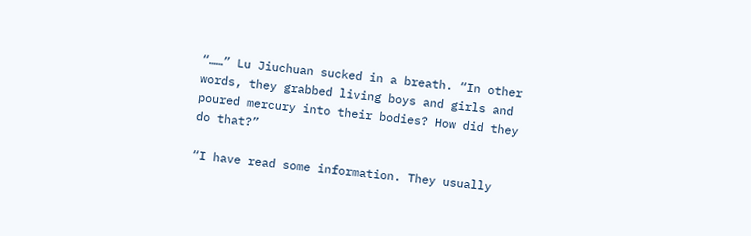“……” Lu Jiuchuan sucked in a breath. “In other words, they grabbed living boys and girls and poured mercury into their bodies? How did they do that?”

“I have read some information. They usually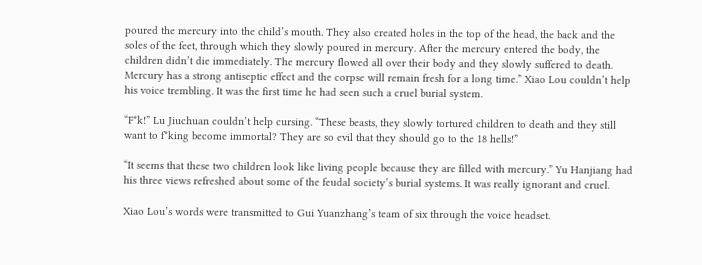poured the mercury into the child’s mouth. They also created holes in the top of the head, the back and the soles of the feet, through which they slowly poured in mercury. After the mercury entered the body, the children didn’t die immediately. The mercury flowed all over their body and they slowly suffered to death. Mercury has a strong antiseptic effect and the corpse will remain fresh for a long time.” Xiao Lou couldn’t help his voice trembling. It was the first time he had seen such a cruel burial system.

“F*k!” Lu Jiuchuan couldn’t help cursing. “These beasts, they slowly tortured children to death and they still want to f*king become immortal? They are so evil that they should go to the 18 hells!”

“It seems that these two children look like living people because they are filled with mercury.” Yu Hanjiang had his three views refreshed about some of the feudal society’s burial systems. It was really ignorant and cruel.

Xiao Lou’s words were transmitted to Gui Yuanzhang’s team of six through the voice headset.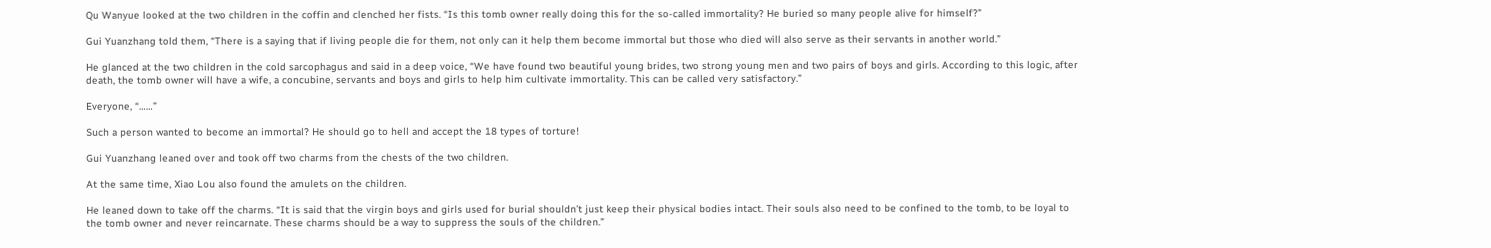Qu Wanyue looked at the two children in the coffin and clenched her fists. “Is this tomb owner really doing this for the so-called immortality? He buried so many people alive for himself?”

Gui Yuanzhang told them, “There is a saying that if living people die for them, not only can it help them become immortal but those who died will also serve as their servants in another world.”

He glanced at the two children in the cold sarcophagus and said in a deep voice, “We have found two beautiful young brides, two strong young men and two pairs of boys and girls. According to this logic, after death, the tomb owner will have a wife, a concubine, servants and boys and girls to help him cultivate immortality. This can be called very satisfactory.”

Everyone, “……”

Such a person wanted to become an immortal? He should go to hell and accept the 18 types of torture!

Gui Yuanzhang leaned over and took off two charms from the chests of the two children.

At the same time, Xiao Lou also found the amulets on the children.

He leaned down to take off the charms. “It is said that the virgin boys and girls used for burial shouldn’t just keep their physical bodies intact. Their souls also need to be confined to the tomb, to be loyal to the tomb owner and never reincarnate. These charms should be a way to suppress the souls of the children.”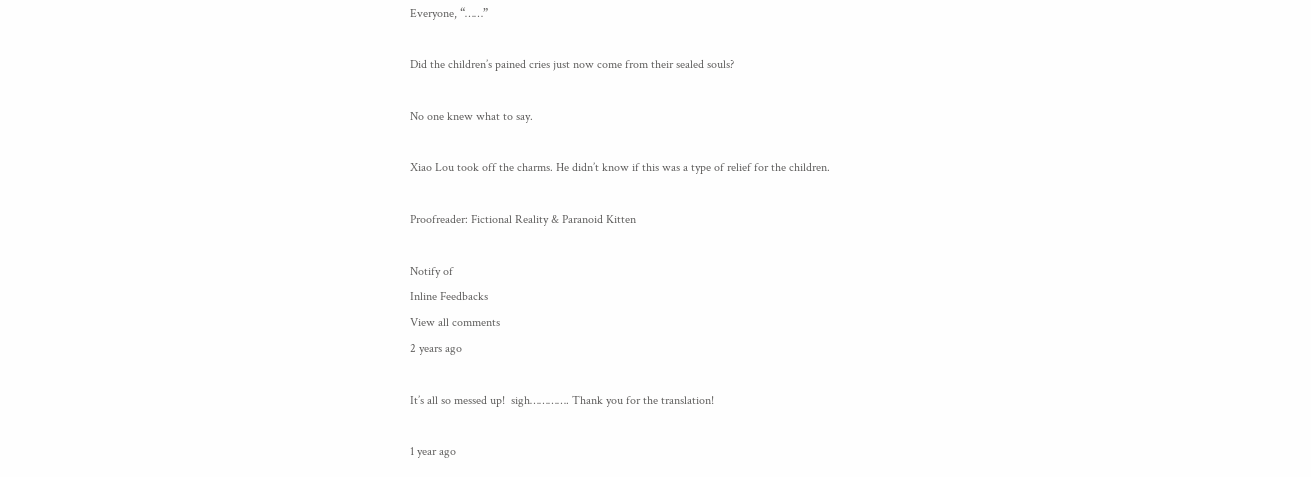Everyone, “……”

Did the children’s pained cries just now come from their sealed souls?

No one knew what to say.

Xiao Lou took off the charms. He didn’t know if this was a type of relief for the children.

Proofreader: Fictional Reality & Paranoid Kitten

Notify of
Inline Feedbacks
View all comments
2 years ago

It’s all so messed up!  sigh…………. Thank you for the translation!

1 year ago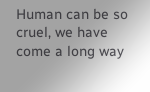Human can be so cruel, we have come a long way